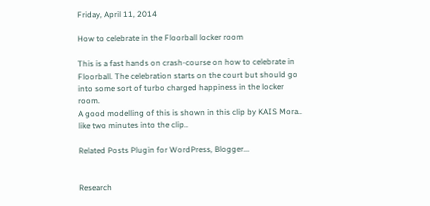Friday, April 11, 2014

How to celebrate in the Floorball locker room

This is a fast hands on crash-course on how to celebrate in Floorball. The celebration starts on the court but should go into some sort of turbo charged happiness in the locker room.
A good modelling of this is shown in this clip by KAIS Mora.. like two minutes into the clip..

Related Posts Plugin for WordPress, Blogger...


Research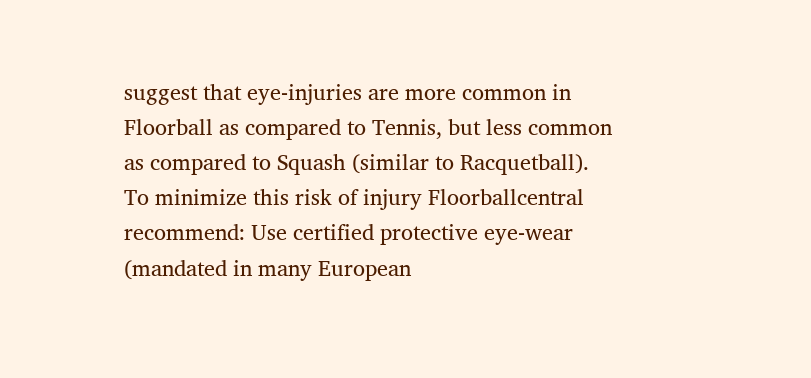suggest that eye-injuries are more common in Floorball as compared to Tennis, but less common as compared to Squash (similar to Racquetball).
To minimize this risk of injury Floorballcentral recommend: Use certified protective eye-wear (mandated in many European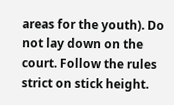areas for the youth). Do not lay down on the court. Follow the rules strict on stick height.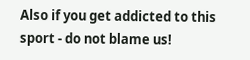Also if you get addicted to this sport - do not blame us!